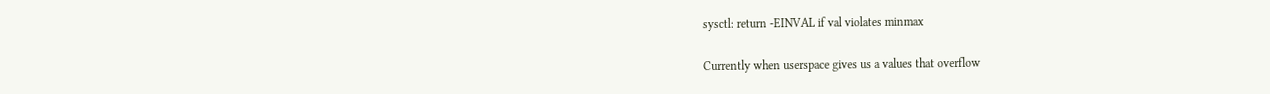sysctl: return -EINVAL if val violates minmax

Currently when userspace gives us a values that overflow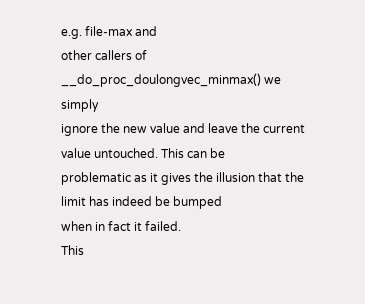e.g. file-max and
other callers of __do_proc_doulongvec_minmax() we simply
ignore the new value and leave the current value untouched. This can be
problematic as it gives the illusion that the limit has indeed be bumped
when in fact it failed.
This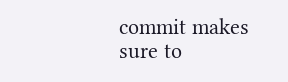commit makes sure to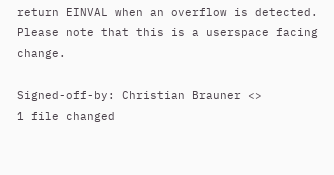return EINVAL when an overflow is detected.
Please note that this is a userspace facing change.

Signed-off-by: Christian Brauner <>
1 file changed